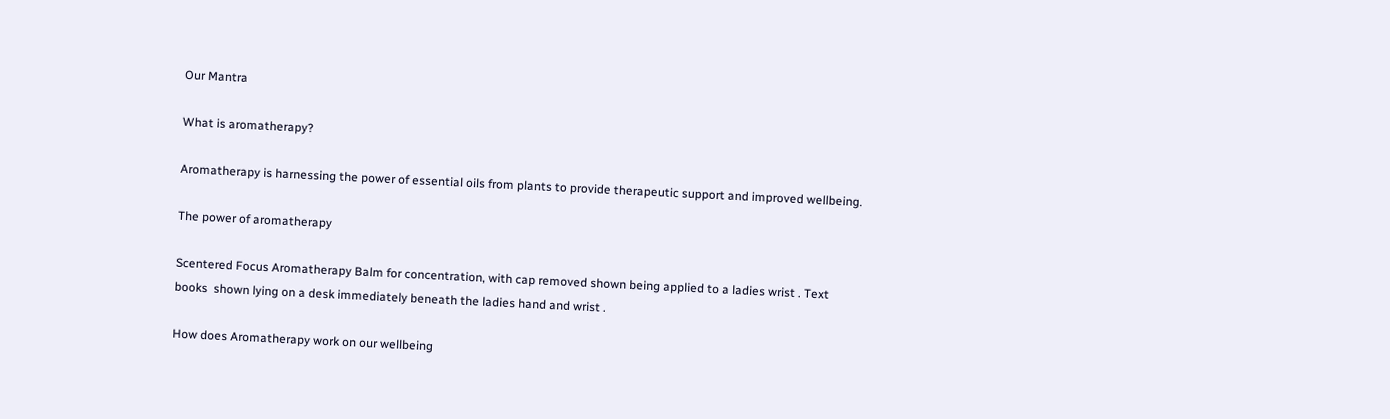Our Mantra

What is aromatherapy?

Aromatherapy is harnessing the power of essential oils from plants to provide therapeutic support and improved wellbeing.

The power of aromatherapy

Scentered Focus Aromatherapy Balm for concentration, with cap removed shown being applied to a ladies wrist . Text books  shown lying on a desk immediately beneath the ladies hand and wrist .

How does Aromatherapy work on our wellbeing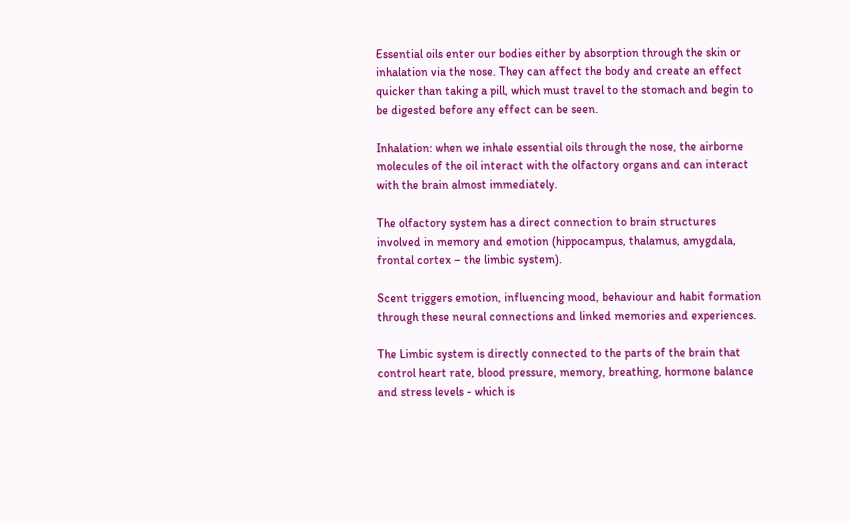Essential oils enter our bodies either by absorption through the skin or inhalation via the nose. They can affect the body and create an effect quicker than taking a pill, which must travel to the stomach and begin to be digested before any effect can be seen.

Inhalation: when we inhale essential oils through the nose, the airborne molecules of the oil interact with the olfactory organs and can interact with the brain almost immediately.

The olfactory system has a direct connection to brain structures involved in memory and emotion (hippocampus, thalamus, amygdala, frontal cortex – the limbic system).

Scent triggers emotion, influencing mood, behaviour and habit formation through these neural connections and linked memories and experiences.

The Limbic system is directly connected to the parts of the brain that control heart rate, blood pressure, memory, breathing, hormone balance and stress levels - which is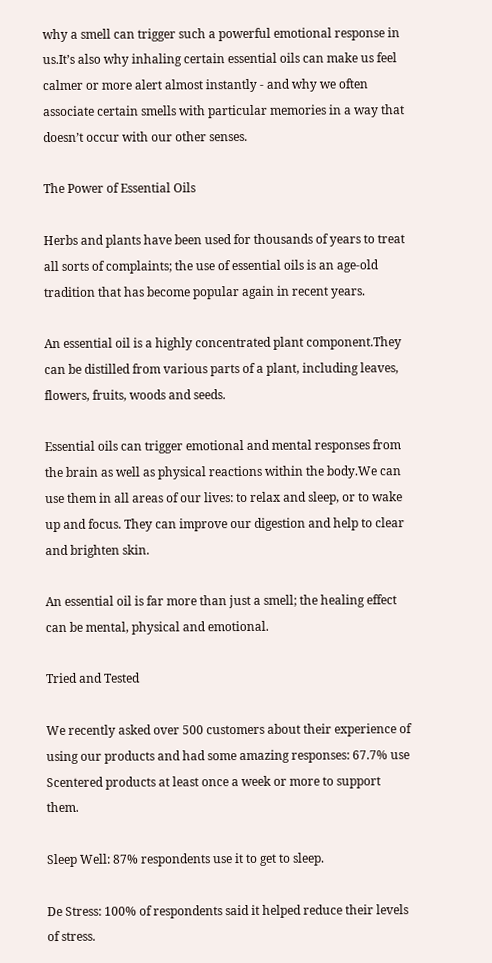why a smell can trigger such a powerful emotional response in us.It’s also why inhaling certain essential oils can make us feel calmer or more alert almost instantly - and why we often associate certain smells with particular memories in a way that doesn’t occur with our other senses.

The Power of Essential Oils

Herbs and plants have been used for thousands of years to treat all sorts of complaints; the use of essential oils is an age-old tradition that has become popular again in recent years.

An essential oil is a highly concentrated plant component.They can be distilled from various parts of a plant, including leaves, flowers, fruits, woods and seeds.

Essential oils can trigger emotional and mental responses from the brain as well as physical reactions within the body.We can use them in all areas of our lives: to relax and sleep, or to wake up and focus. They can improve our digestion and help to clear and brighten skin.

An essential oil is far more than just a smell; the healing effect can be mental, physical and emotional.

Tried and Tested

We recently asked over 500 customers about their experience of using our products and had some amazing responses: 67.7% use Scentered products at least once a week or more to support them.

Sleep Well: 87% respondents use it to get to sleep.

De Stress: 100% of respondents said it helped reduce their levels of stress.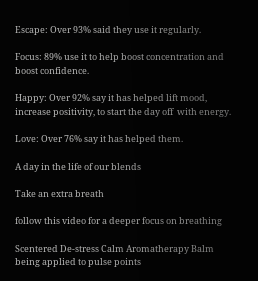Escape: Over 93% said they use it regularly.

Focus: 89% use it to help boost concentration and boost confidence.

Happy: Over 92% say it has helped lift mood, increase positivity, to start the day off  with energy.

Love: Over 76% say it has helped them.

A day in the life of our blends

Take an extra breath

follow this video for a deeper focus on breathing

Scentered De-stress Calm Aromatherapy Balm being applied to pulse points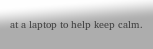at a laptop to help keep calm.